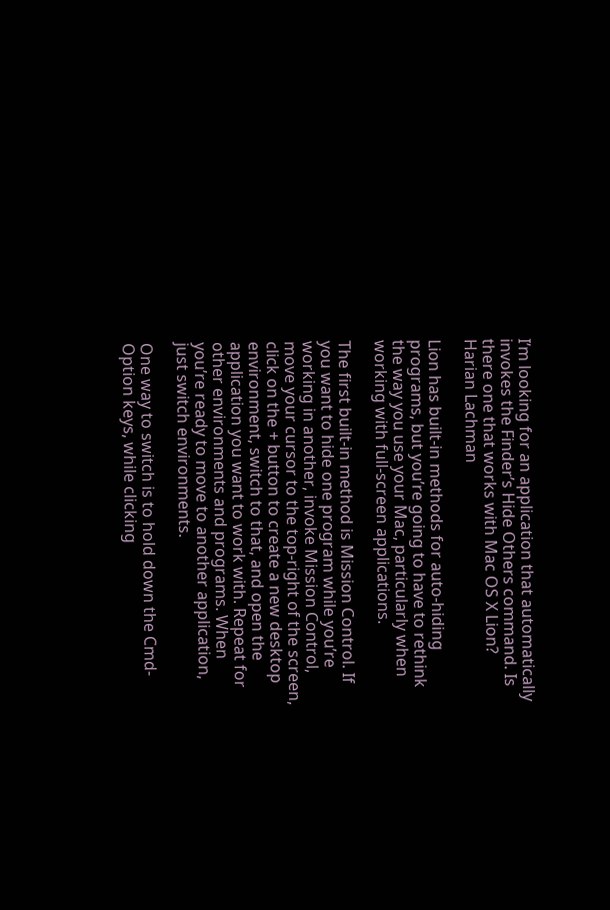I’m looking for an application that automatically invokes the Finder’s Hide Others command. Is there one that works with Mac OS X Lion?
Harian Lachman

Lion has built-in methods for auto-hiding programs, but you’re going to have to rethink the way you use your Mac, particularly when working with full-screen applications.

The first built-in method is Mission Control. If you want to hide one program while you’re working in another, invoke Mission Control, move your cursor to the top-right of the screen, click on the + button to create a new desktop environment, switch to that, and open the application you want to work with. Repeat for other environments and programs. When you’re ready to move to another application, just switch environments.

One way to switch is to hold down the Cmd-Option keys, while clicking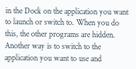in the Dock on the application you want to launch or switch to. When you do this, the other programs are hidden. Another way is to switch to the application you want to use and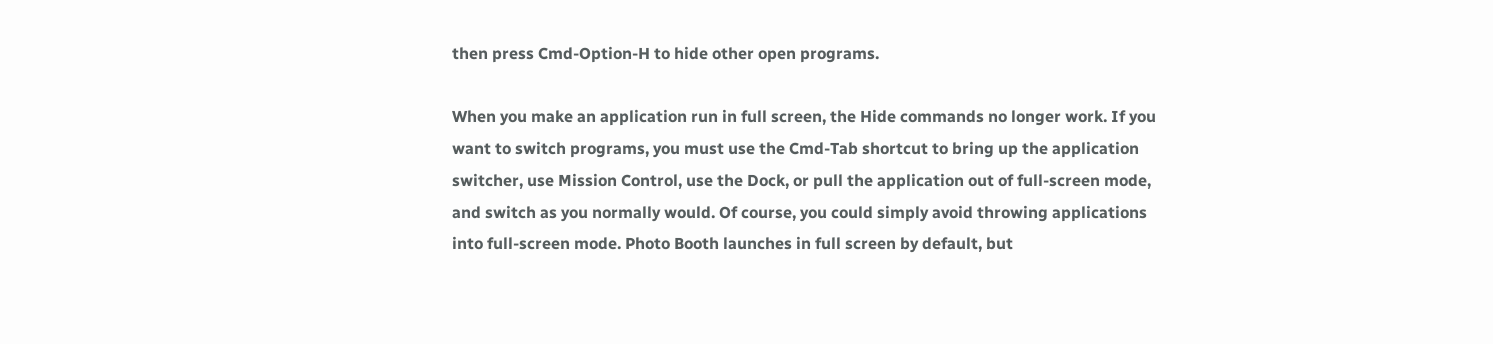then press Cmd-Option-H to hide other open programs.

When you make an application run in full screen, the Hide commands no longer work. If you want to switch programs, you must use the Cmd-Tab shortcut to bring up the application switcher, use Mission Control, use the Dock, or pull the application out of full-screen mode, and switch as you normally would. Of course, you could simply avoid throwing applications into full-screen mode. Photo Booth launches in full screen by default, but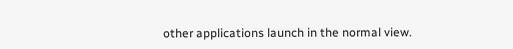other applications launch in the normal view.